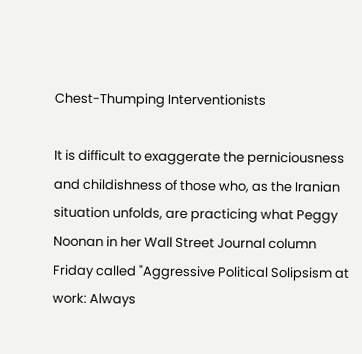Chest-Thumping Interventionists

It is difficult to exaggerate the perniciousness and childishness of those who, as the Iranian situation unfolds, are practicing what Peggy Noonan in her Wall Street Journal column Friday called "Aggressive Political Solipsism at work: Always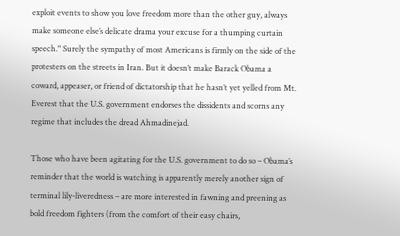exploit events to show you love freedom more than the other guy, always make someone else’s delicate drama your excuse for a thumping curtain speech." Surely the sympathy of most Americans is firmly on the side of the protesters on the streets in Iran. But it doesn’t make Barack Obama a coward, appeaser, or friend of dictatorship that he hasn’t yet yelled from Mt. Everest that the U.S. government endorses the dissidents and scorns any regime that includes the dread Ahmadinejad.

Those who have been agitating for the U.S. government to do so – Obama’s reminder that the world is watching is apparently merely another sign of terminal lily-liveredness – are more interested in fawning and preening as bold freedom fighters (from the comfort of their easy chairs,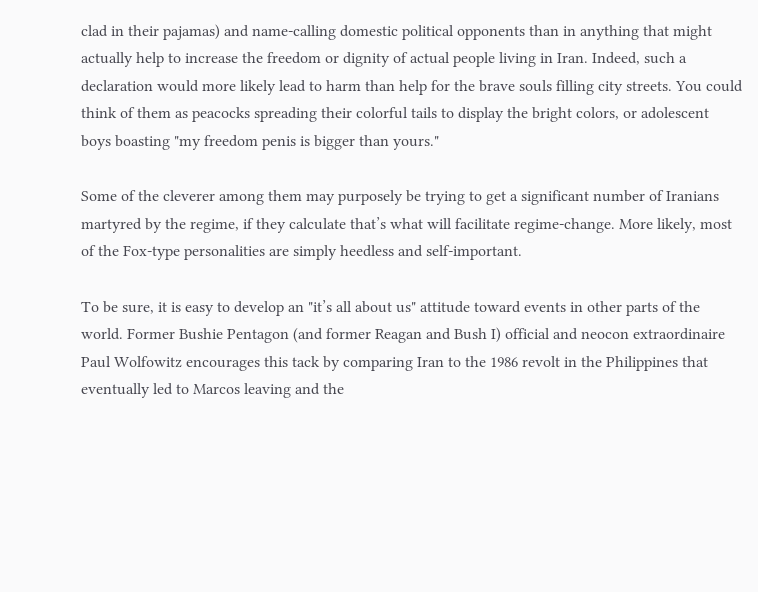clad in their pajamas) and name-calling domestic political opponents than in anything that might actually help to increase the freedom or dignity of actual people living in Iran. Indeed, such a declaration would more likely lead to harm than help for the brave souls filling city streets. You could think of them as peacocks spreading their colorful tails to display the bright colors, or adolescent boys boasting "my freedom penis is bigger than yours."

Some of the cleverer among them may purposely be trying to get a significant number of Iranians martyred by the regime, if they calculate that’s what will facilitate regime-change. More likely, most of the Fox-type personalities are simply heedless and self-important.

To be sure, it is easy to develop an "it’s all about us" attitude toward events in other parts of the world. Former Bushie Pentagon (and former Reagan and Bush I) official and neocon extraordinaire Paul Wolfowitz encourages this tack by comparing Iran to the 1986 revolt in the Philippines that eventually led to Marcos leaving and the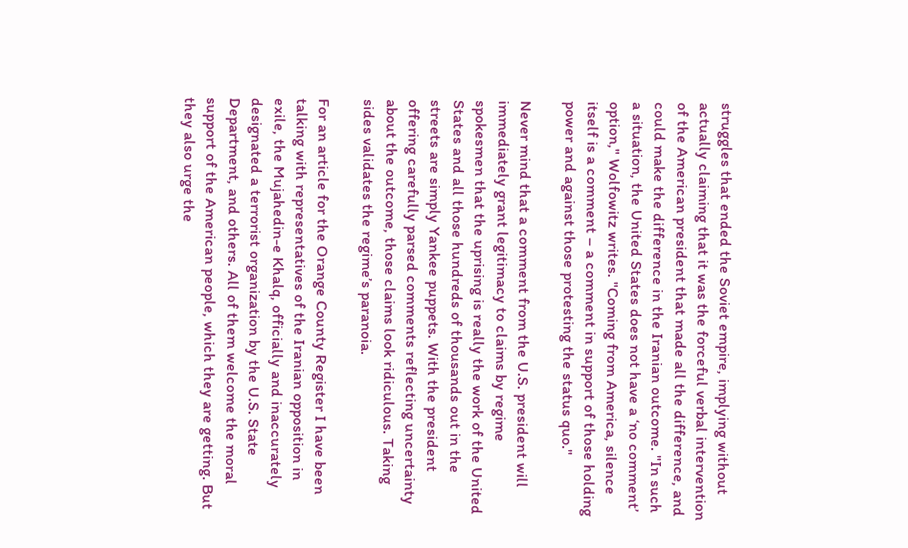struggles that ended the Soviet empire, implying without actually claiming that it was the forceful verbal intervention of the American president that made all the difference, and could make the difference in the Iranian outcome. "In such a situation, the United States does not have a ‘no comment’ option," Wolfowitz writes. "Coming from America, silence itself is a comment – a comment in support of those holding power and against those protesting the status quo."

Never mind that a comment from the U.S. president will immediately grant legitimacy to claims by regime spokesmen that the uprising is really the work of the United States and all those hundreds of thousands out in the streets are simply Yankee puppets. With the president offering carefully parsed comments reflecting uncertainty about the outcome, those claims look ridiculous. Taking sides validates the regime’s paranoia.

For an article for the Orange County Register I have been talking with representatives of the Iranian opposition in exile, the Mujahedin-e Khalq, officially and inaccurately designated a terrorist organization by the U.S. State Department, and others. All of them welcome the moral support of the American people, which they are getting. But they also urge the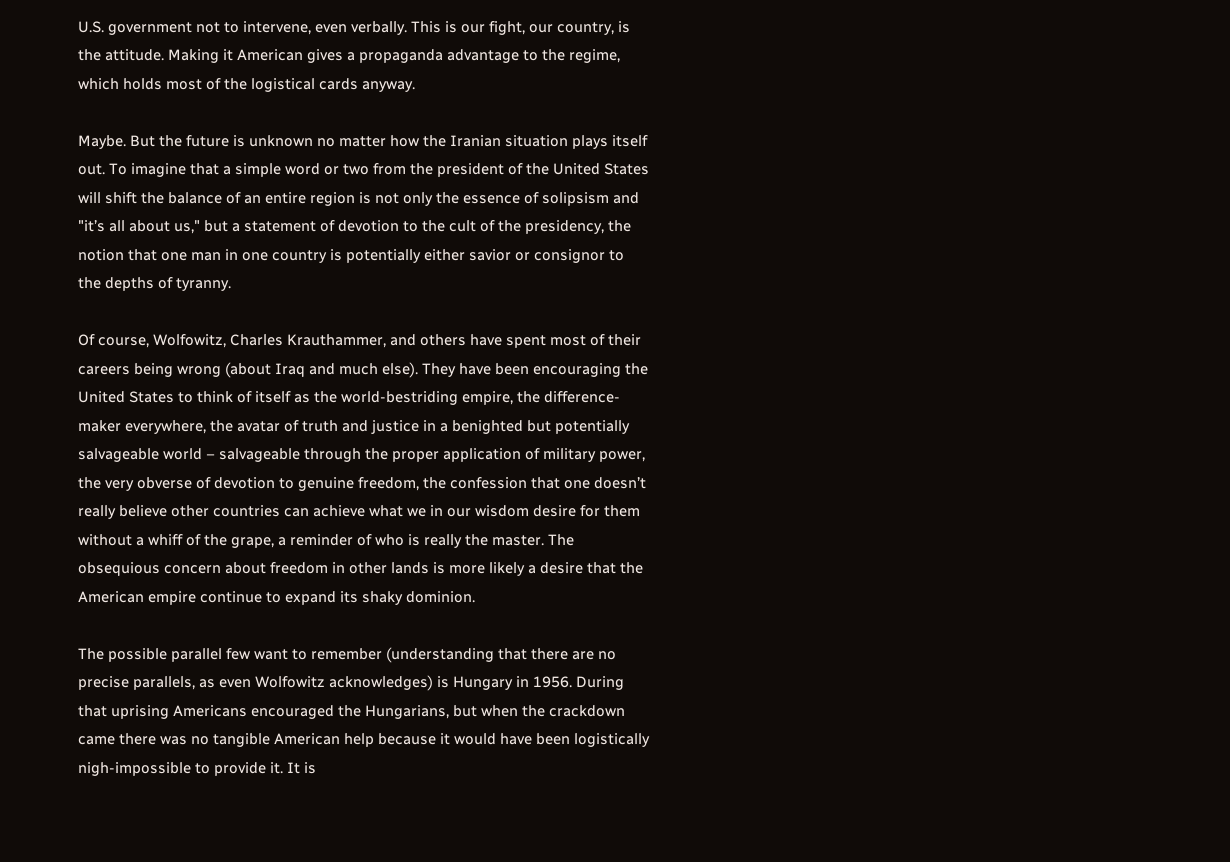U.S. government not to intervene, even verbally. This is our fight, our country, is the attitude. Making it American gives a propaganda advantage to the regime, which holds most of the logistical cards anyway.

Maybe. But the future is unknown no matter how the Iranian situation plays itself out. To imagine that a simple word or two from the president of the United States will shift the balance of an entire region is not only the essence of solipsism and "it’s all about us," but a statement of devotion to the cult of the presidency, the notion that one man in one country is potentially either savior or consignor to the depths of tyranny.

Of course, Wolfowitz, Charles Krauthammer, and others have spent most of their careers being wrong (about Iraq and much else). They have been encouraging the United States to think of itself as the world-bestriding empire, the difference-maker everywhere, the avatar of truth and justice in a benighted but potentially salvageable world – salvageable through the proper application of military power, the very obverse of devotion to genuine freedom, the confession that one doesn’t really believe other countries can achieve what we in our wisdom desire for them without a whiff of the grape, a reminder of who is really the master. The obsequious concern about freedom in other lands is more likely a desire that the American empire continue to expand its shaky dominion.

The possible parallel few want to remember (understanding that there are no precise parallels, as even Wolfowitz acknowledges) is Hungary in 1956. During that uprising Americans encouraged the Hungarians, but when the crackdown came there was no tangible American help because it would have been logistically nigh-impossible to provide it. It is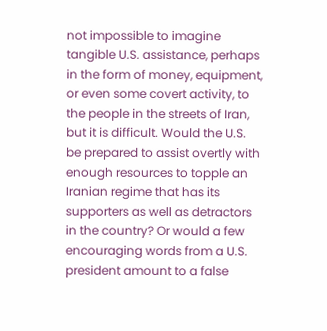not impossible to imagine tangible U.S. assistance, perhaps in the form of money, equipment, or even some covert activity, to the people in the streets of Iran, but it is difficult. Would the U.S. be prepared to assist overtly with enough resources to topple an Iranian regime that has its supporters as well as detractors in the country? Or would a few encouraging words from a U.S. president amount to a false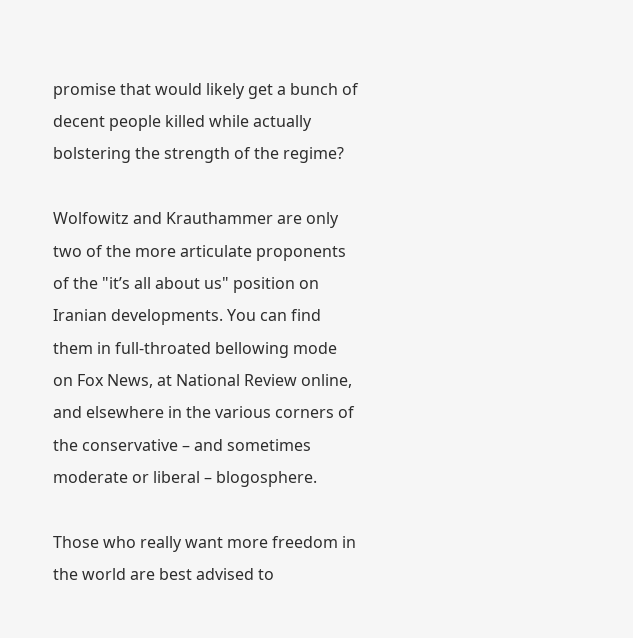promise that would likely get a bunch of decent people killed while actually bolstering the strength of the regime?

Wolfowitz and Krauthammer are only two of the more articulate proponents of the "it’s all about us" position on Iranian developments. You can find them in full-throated bellowing mode on Fox News, at National Review online, and elsewhere in the various corners of the conservative – and sometimes moderate or liberal – blogosphere.

Those who really want more freedom in the world are best advised to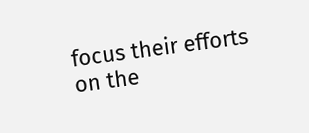focus their efforts on the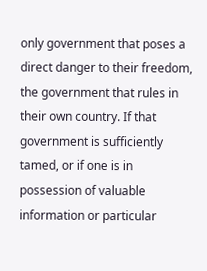only government that poses a direct danger to their freedom, the government that rules in their own country. If that government is sufficiently tamed, or if one is in possession of valuable information or particular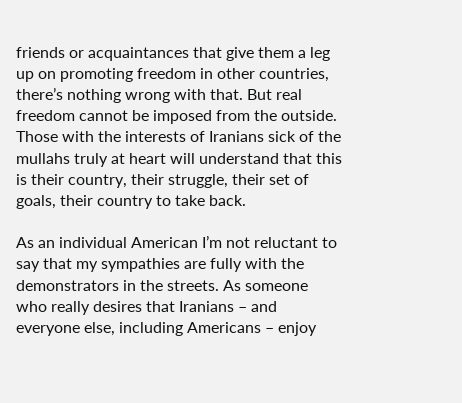friends or acquaintances that give them a leg up on promoting freedom in other countries, there’s nothing wrong with that. But real freedom cannot be imposed from the outside. Those with the interests of Iranians sick of the mullahs truly at heart will understand that this is their country, their struggle, their set of goals, their country to take back.

As an individual American I’m not reluctant to say that my sympathies are fully with the demonstrators in the streets. As someone who really desires that Iranians – and everyone else, including Americans – enjoy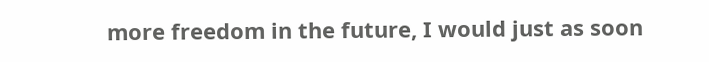more freedom in the future, I would just as soon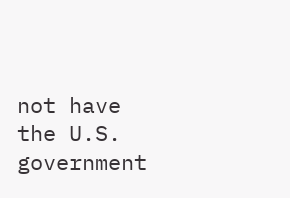not have the U.S. government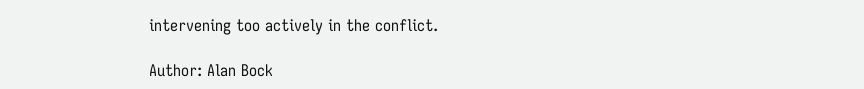intervening too actively in the conflict.

Author: Alan Bock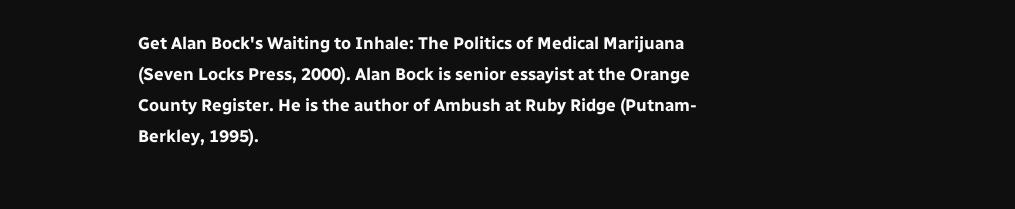Get Alan Bock's Waiting to Inhale: The Politics of Medical Marijuana (Seven Locks Press, 2000). Alan Bock is senior essayist at the Orange County Register. He is the author of Ambush at Ruby Ridge (Putnam-Berkley, 1995).